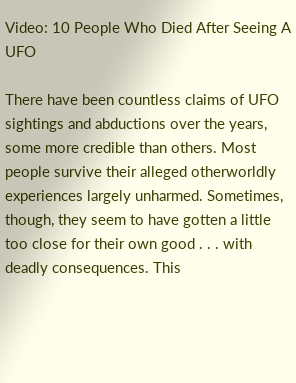Video: 10 People Who Died After Seeing A UFO

There have been countless claims of UFO sightings and abductions over the years, some more credible than others. Most people survive their alleged otherworldly experiences largely unharmed. Sometimes, though, they seem to have gotten a little too close for their own good . . . with deadly consequences. This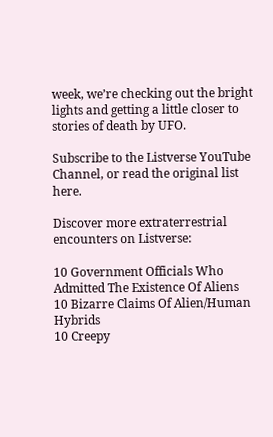week, we’re checking out the bright lights and getting a little closer to stories of death by UFO.

Subscribe to the Listverse YouTube Channel, or read the original list here.

Discover more extraterrestrial encounters on Listverse:

10 Government Officials Who Admitted The Existence Of Aliens
10 Bizarre Claims Of Alien/Human Hybrids
10 Creepy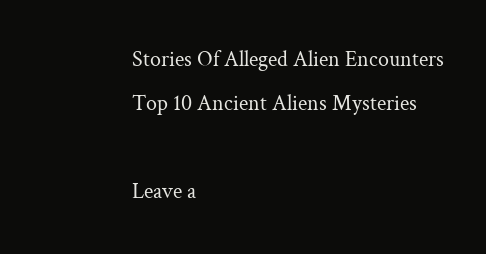Stories Of Alleged Alien Encounters
Top 10 Ancient Aliens Mysteries

Leave a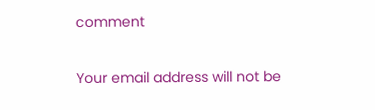comment

Your email address will not be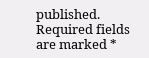published. Required fields are marked *